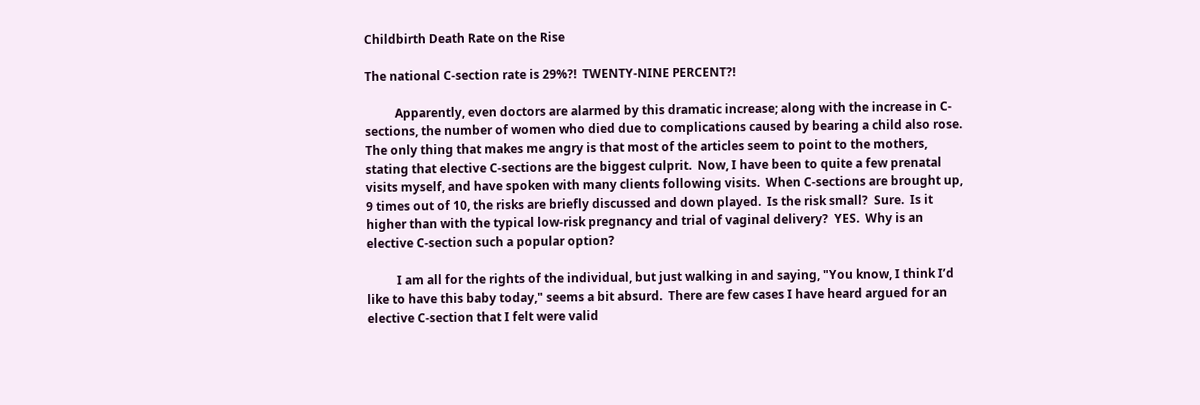Childbirth Death Rate on the Rise

The national C-section rate is 29%?!  TWENTY-NINE PERCENT?!

          Apparently, even doctors are alarmed by this dramatic increase; along with the increase in C-sections, the number of women who died due to complications caused by bearing a child also rose.  The only thing that makes me angry is that most of the articles seem to point to the mothers, stating that elective C-sections are the biggest culprit.  Now, I have been to quite a few prenatal visits myself, and have spoken with many clients following visits.  When C-sections are brought up, 9 times out of 10, the risks are briefly discussed and down played.  Is the risk small?  Sure.  Is it higher than with the typical low-risk pregnancy and trial of vaginal delivery?  YES.  Why is an elective C-section such a popular option?

          I am all for the rights of the individual, but just walking in and saying, "You know, I think I’d like to have this baby today," seems a bit absurd.  There are few cases I have heard argued for an elective C-section that I felt were valid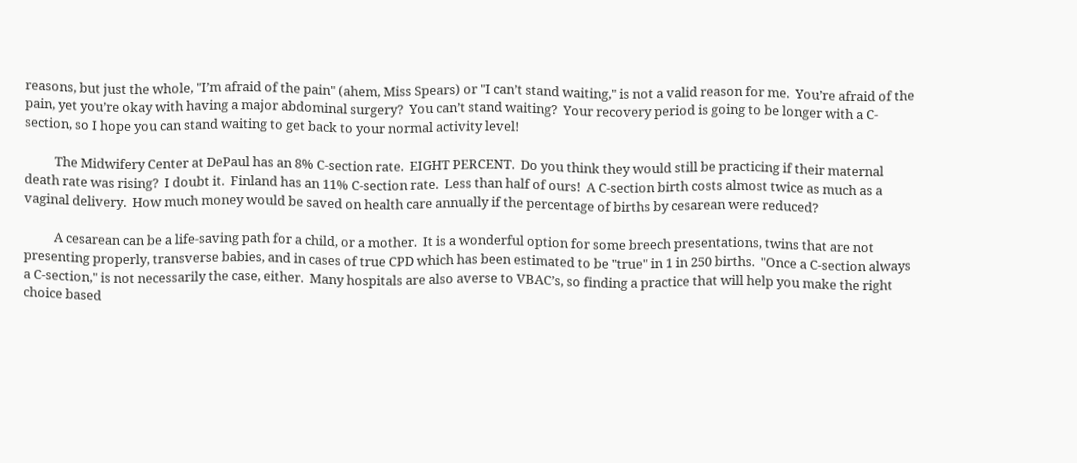reasons, but just the whole, "I’m afraid of the pain" (ahem, Miss Spears) or "I can’t stand waiting," is not a valid reason for me.  You’re afraid of the pain, yet you’re okay with having a major abdominal surgery?  You can’t stand waiting?  Your recovery period is going to be longer with a C-section, so I hope you can stand waiting to get back to your normal activity level!

          The Midwifery Center at DePaul has an 8% C-section rate.  EIGHT PERCENT.  Do you think they would still be practicing if their maternal death rate was rising?  I doubt it.  Finland has an 11% C-section rate.  Less than half of ours!  A C-section birth costs almost twice as much as a vaginal delivery.  How much money would be saved on health care annually if the percentage of births by cesarean were reduced?

          A cesarean can be a life-saving path for a child, or a mother.  It is a wonderful option for some breech presentations, twins that are not presenting properly, transverse babies, and in cases of true CPD which has been estimated to be "true" in 1 in 250 births.  "Once a C-section always a C-section," is not necessarily the case, either.  Many hospitals are also averse to VBAC’s, so finding a practice that will help you make the right choice based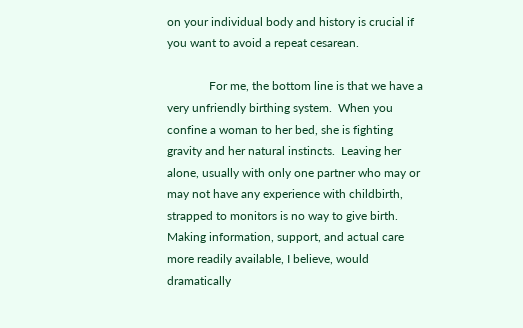on your individual body and history is crucial if you want to avoid a repeat cesarean.

              For me, the bottom line is that we have a very unfriendly birthing system.  When you confine a woman to her bed, she is fighting gravity and her natural instincts.  Leaving her alone, usually with only one partner who may or may not have any experience with childbirth, strapped to monitors is no way to give birth.  Making information, support, and actual care more readily available, I believe, would dramatically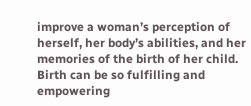improve a woman’s perception of herself, her body’s abilities, and her memories of the birth of her child.  Birth can be so fulfilling and empowering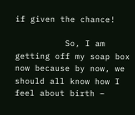if given the chance!

          So, I am getting off my soap box now because by now, we should all know how I feel about birth –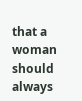that a woman should always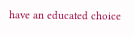have an educated choice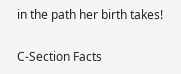in the path her birth takes!

C-Section Facts